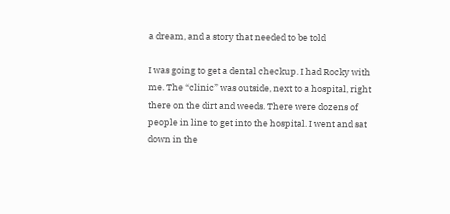a dream, and a story that needed to be told

I was going to get a dental checkup. I had Rocky with me. The “clinic” was outside, next to a hospital, right there on the dirt and weeds. There were dozens of people in line to get into the hospital. I went and sat down in the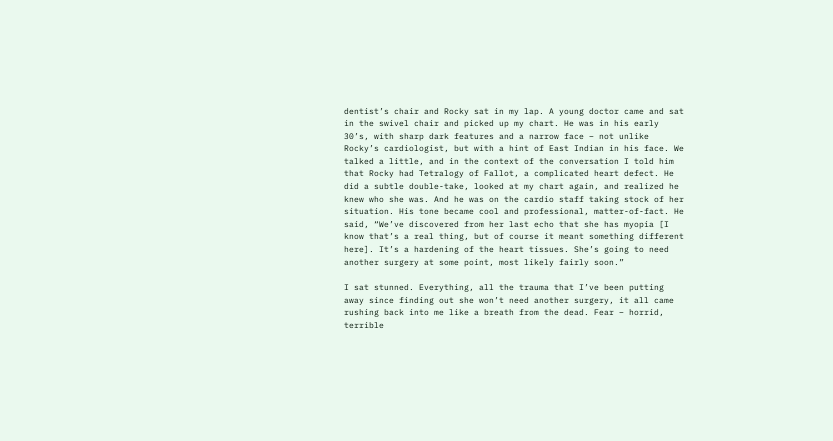dentist’s chair and Rocky sat in my lap. A young doctor came and sat in the swivel chair and picked up my chart. He was in his early 30’s, with sharp dark features and a narrow face – not unlike Rocky’s cardiologist, but with a hint of East Indian in his face. We talked a little, and in the context of the conversation I told him that Rocky had Tetralogy of Fallot, a complicated heart defect. He did a subtle double-take, looked at my chart again, and realized he knew who she was. And he was on the cardio staff taking stock of her situation. His tone became cool and professional, matter-of-fact. He said, “We’ve discovered from her last echo that she has myopia [I know that’s a real thing, but of course it meant something different here]. It’s a hardening of the heart tissues. She’s going to need another surgery at some point, most likely fairly soon.”

I sat stunned. Everything, all the trauma that I’ve been putting away since finding out she won’t need another surgery, it all came rushing back into me like a breath from the dead. Fear – horrid, terrible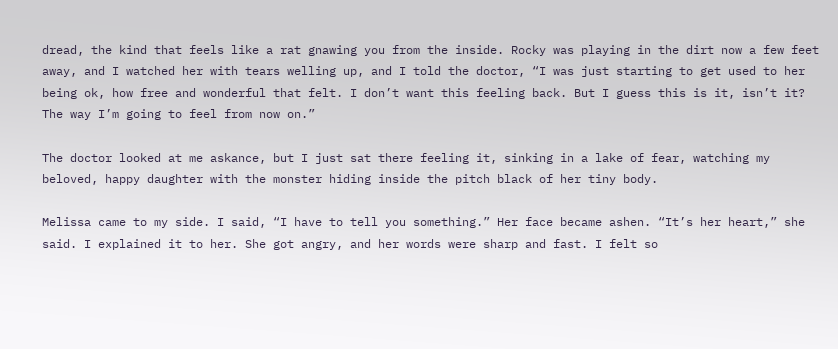dread, the kind that feels like a rat gnawing you from the inside. Rocky was playing in the dirt now a few feet away, and I watched her with tears welling up, and I told the doctor, “I was just starting to get used to her being ok, how free and wonderful that felt. I don’t want this feeling back. But I guess this is it, isn’t it? The way I’m going to feel from now on.”

The doctor looked at me askance, but I just sat there feeling it, sinking in a lake of fear, watching my beloved, happy daughter with the monster hiding inside the pitch black of her tiny body.

Melissa came to my side. I said, “I have to tell you something.” Her face became ashen. “It’s her heart,” she said. I explained it to her. She got angry, and her words were sharp and fast. I felt so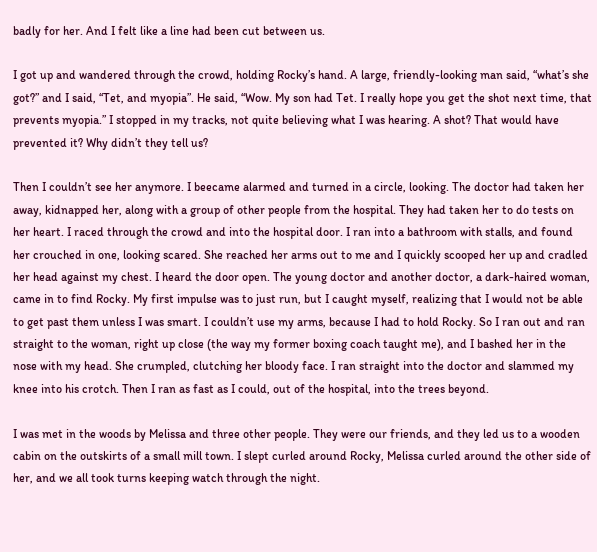badly for her. And I felt like a line had been cut between us.

I got up and wandered through the crowd, holding Rocky’s hand. A large, friendly-looking man said, “what’s she got?” and I said, “Tet, and myopia”. He said, “Wow. My son had Tet. I really hope you get the shot next time, that prevents myopia.” I stopped in my tracks, not quite believing what I was hearing. A shot? That would have prevented it? Why didn’t they tell us?

Then I couldn’t see her anymore. I beecame alarmed and turned in a circle, looking. The doctor had taken her away, kidnapped her, along with a group of other people from the hospital. They had taken her to do tests on her heart. I raced through the crowd and into the hospital door. I ran into a bathroom with stalls, and found her crouched in one, looking scared. She reached her arms out to me and I quickly scooped her up and cradled her head against my chest. I heard the door open. The young doctor and another doctor, a dark-haired woman, came in to find Rocky. My first impulse was to just run, but I caught myself, realizing that I would not be able to get past them unless I was smart. I couldn’t use my arms, because I had to hold Rocky. So I ran out and ran straight to the woman, right up close (the way my former boxing coach taught me), and I bashed her in the nose with my head. She crumpled, clutching her bloody face. I ran straight into the doctor and slammed my knee into his crotch. Then I ran as fast as I could, out of the hospital, into the trees beyond.

I was met in the woods by Melissa and three other people. They were our friends, and they led us to a wooden cabin on the outskirts of a small mill town. I slept curled around Rocky, Melissa curled around the other side of her, and we all took turns keeping watch through the night.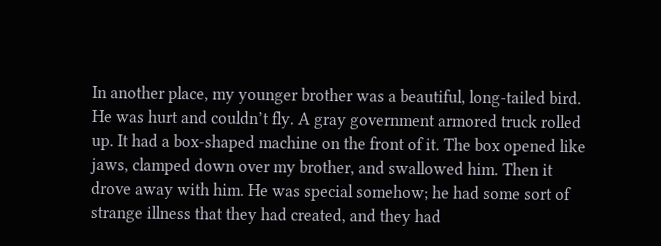In another place, my younger brother was a beautiful, long-tailed bird. He was hurt and couldn’t fly. A gray government armored truck rolled up. It had a box-shaped machine on the front of it. The box opened like jaws, clamped down over my brother, and swallowed him. Then it drove away with him. He was special somehow; he had some sort of strange illness that they had created, and they had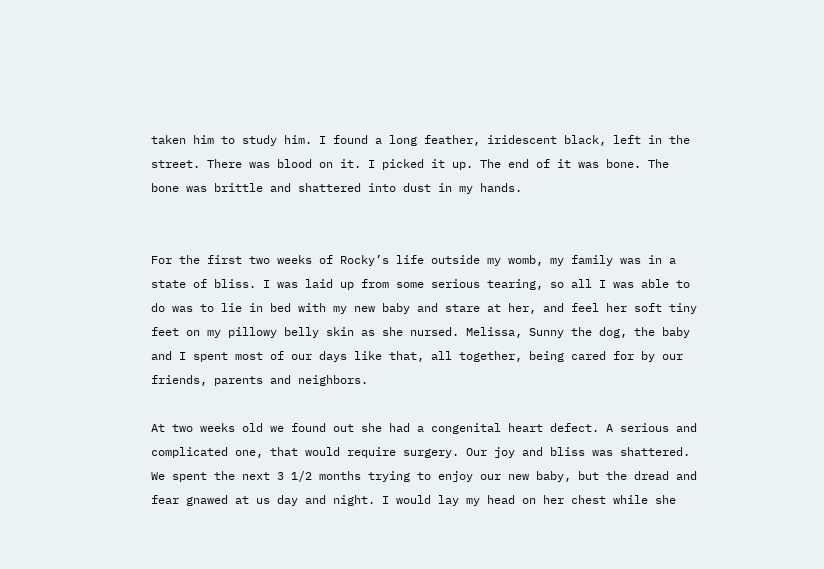taken him to study him. I found a long feather, iridescent black, left in the street. There was blood on it. I picked it up. The end of it was bone. The bone was brittle and shattered into dust in my hands.


For the first two weeks of Rocky’s life outside my womb, my family was in a state of bliss. I was laid up from some serious tearing, so all I was able to do was to lie in bed with my new baby and stare at her, and feel her soft tiny feet on my pillowy belly skin as she nursed. Melissa, Sunny the dog, the baby and I spent most of our days like that, all together, being cared for by our friends, parents and neighbors.

At two weeks old we found out she had a congenital heart defect. A serious and complicated one, that would require surgery. Our joy and bliss was shattered. We spent the next 3 1/2 months trying to enjoy our new baby, but the dread and fear gnawed at us day and night. I would lay my head on her chest while she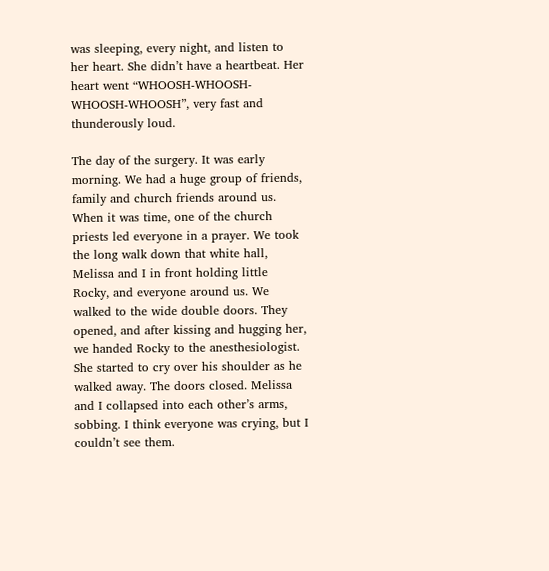was sleeping, every night, and listen to her heart. She didn’t have a heartbeat. Her heart went “WHOOSH-WHOOSH-WHOOSH-WHOOSH”, very fast and thunderously loud.

The day of the surgery. It was early morning. We had a huge group of friends, family and church friends around us. When it was time, one of the church priests led everyone in a prayer. We took the long walk down that white hall, Melissa and I in front holding little Rocky, and everyone around us. We walked to the wide double doors. They opened, and after kissing and hugging her, we handed Rocky to the anesthesiologist. She started to cry over his shoulder as he walked away. The doors closed. Melissa and I collapsed into each other’s arms, sobbing. I think everyone was crying, but I couldn’t see them.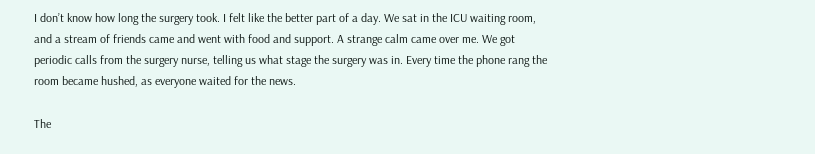I don’t know how long the surgery took. I felt like the better part of a day. We sat in the ICU waiting room, and a stream of friends came and went with food and support. A strange calm came over me. We got periodic calls from the surgery nurse, telling us what stage the surgery was in. Every time the phone rang the room became hushed, as everyone waited for the news.

The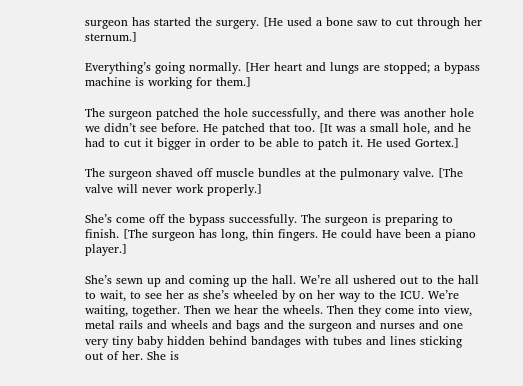surgeon has started the surgery. [He used a bone saw to cut through her sternum.]

Everything’s going normally. [Her heart and lungs are stopped; a bypass machine is working for them.]

The surgeon patched the hole successfully, and there was another hole we didn’t see before. He patched that too. [It was a small hole, and he had to cut it bigger in order to be able to patch it. He used Gortex.]

The surgeon shaved off muscle bundles at the pulmonary valve. [The valve will never work properly.]

She’s come off the bypass successfully. The surgeon is preparing to finish. [The surgeon has long, thin fingers. He could have been a piano player.]

She’s sewn up and coming up the hall. We’re all ushered out to the hall to wait, to see her as she’s wheeled by on her way to the ICU. We’re waiting, together. Then we hear the wheels. Then they come into view, metal rails and wheels and bags and the surgeon and nurses and one very tiny baby hidden behind bandages with tubes and lines sticking out of her. She is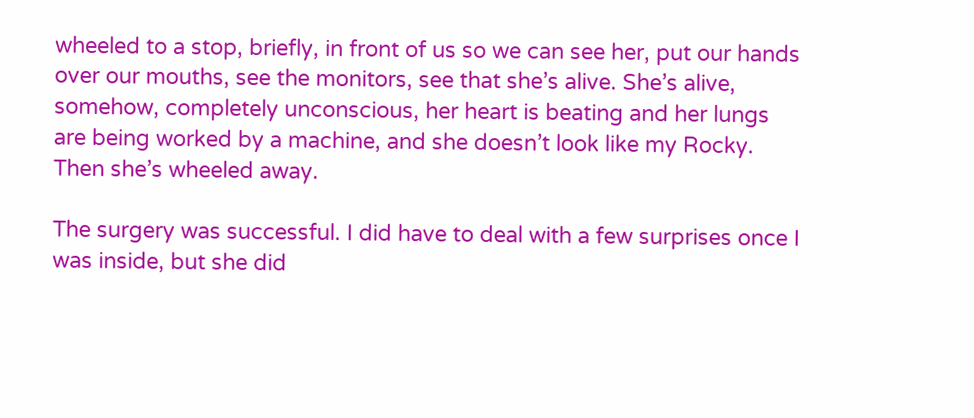wheeled to a stop, briefly, in front of us so we can see her, put our hands over our mouths, see the monitors, see that she’s alive. She’s alive, somehow, completely unconscious, her heart is beating and her lungs are being worked by a machine, and she doesn’t look like my Rocky. Then she’s wheeled away.

The surgery was successful. I did have to deal with a few surprises once I was inside, but she did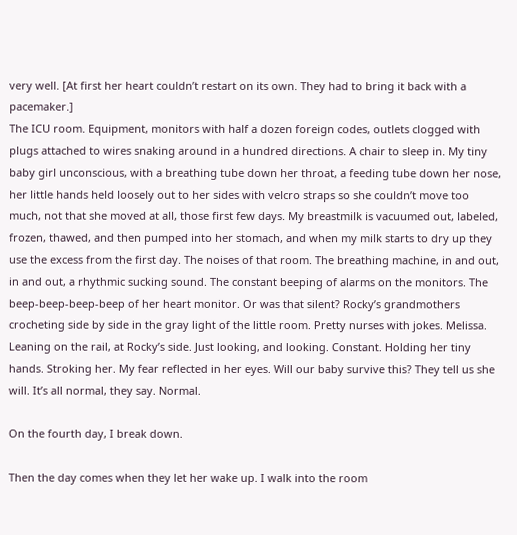very well. [At first her heart couldn’t restart on its own. They had to bring it back with a pacemaker.]
The ICU room. Equipment, monitors with half a dozen foreign codes, outlets clogged with plugs attached to wires snaking around in a hundred directions. A chair to sleep in. My tiny baby girl unconscious, with a breathing tube down her throat, a feeding tube down her nose, her little hands held loosely out to her sides with velcro straps so she couldn’t move too much, not that she moved at all, those first few days. My breastmilk is vacuumed out, labeled, frozen, thawed, and then pumped into her stomach, and when my milk starts to dry up they use the excess from the first day. The noises of that room. The breathing machine, in and out, in and out, a rhythmic sucking sound. The constant beeping of alarms on the monitors. The beep-beep-beep-beep of her heart monitor. Or was that silent? Rocky’s grandmothers crocheting side by side in the gray light of the little room. Pretty nurses with jokes. Melissa. Leaning on the rail, at Rocky’s side. Just looking, and looking. Constant. Holding her tiny hands. Stroking her. My fear reflected in her eyes. Will our baby survive this? They tell us she will. It’s all normal, they say. Normal.

On the fourth day, I break down.

Then the day comes when they let her wake up. I walk into the room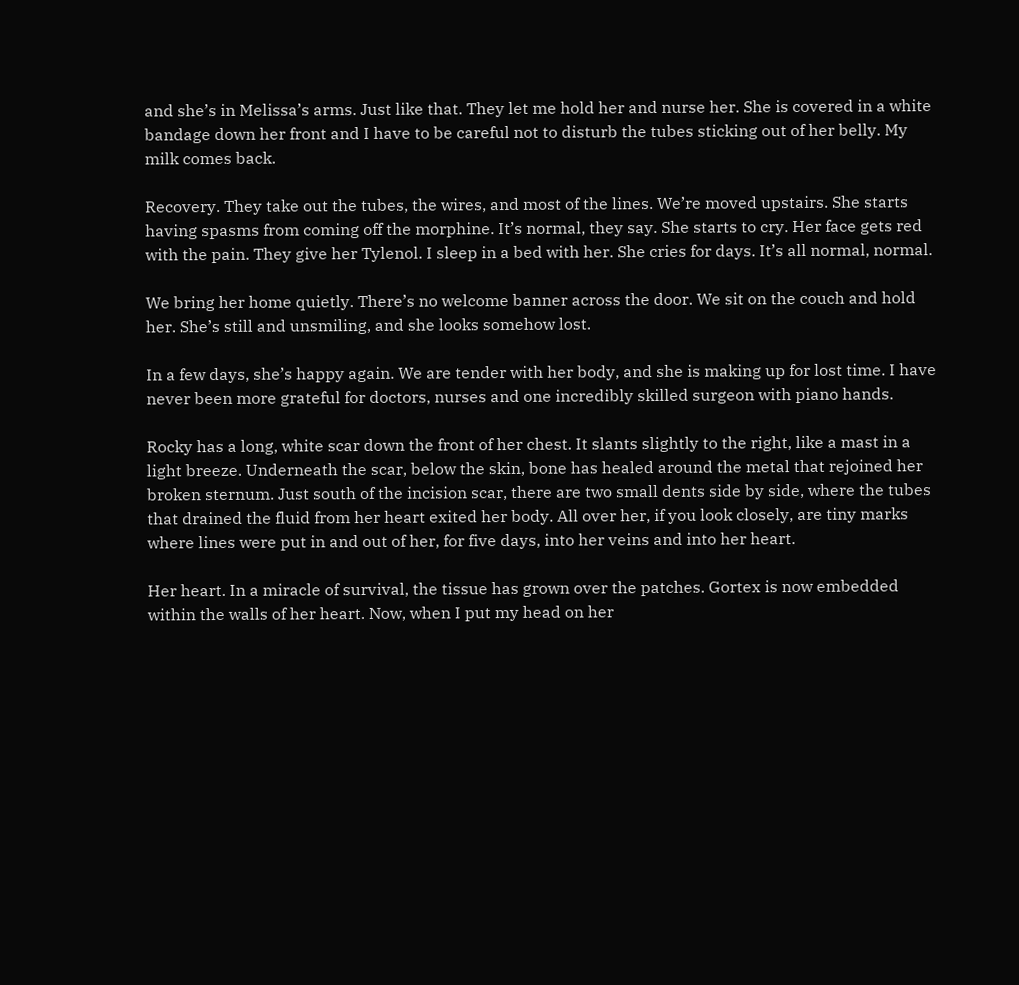and she’s in Melissa’s arms. Just like that. They let me hold her and nurse her. She is covered in a white bandage down her front and I have to be careful not to disturb the tubes sticking out of her belly. My milk comes back.

Recovery. They take out the tubes, the wires, and most of the lines. We’re moved upstairs. She starts having spasms from coming off the morphine. It’s normal, they say. She starts to cry. Her face gets red with the pain. They give her Tylenol. I sleep in a bed with her. She cries for days. It’s all normal, normal.

We bring her home quietly. There’s no welcome banner across the door. We sit on the couch and hold her. She’s still and unsmiling, and she looks somehow lost.

In a few days, she’s happy again. We are tender with her body, and she is making up for lost time. I have never been more grateful for doctors, nurses and one incredibly skilled surgeon with piano hands.

Rocky has a long, white scar down the front of her chest. It slants slightly to the right, like a mast in a light breeze. Underneath the scar, below the skin, bone has healed around the metal that rejoined her broken sternum. Just south of the incision scar, there are two small dents side by side, where the tubes that drained the fluid from her heart exited her body. All over her, if you look closely, are tiny marks where lines were put in and out of her, for five days, into her veins and into her heart.

Her heart. In a miracle of survival, the tissue has grown over the patches. Gortex is now embedded within the walls of her heart. Now, when I put my head on her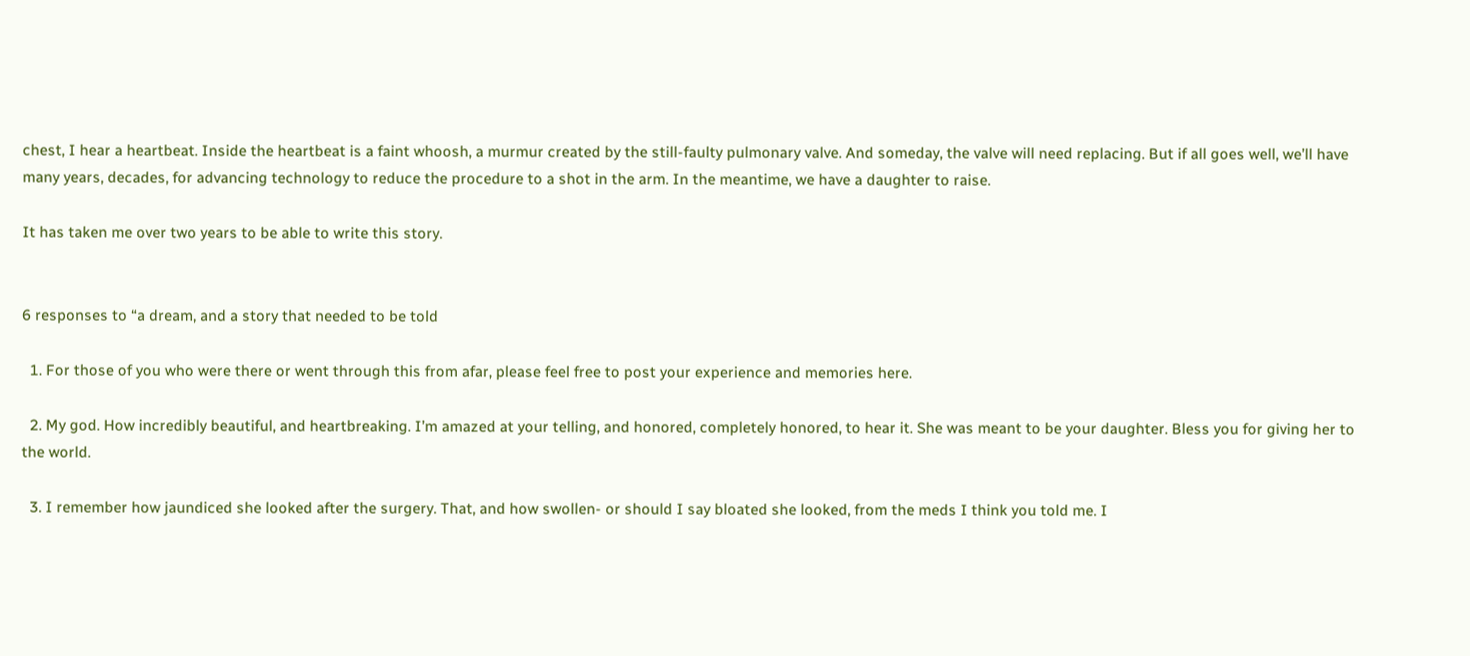chest, I hear a heartbeat. Inside the heartbeat is a faint whoosh, a murmur created by the still-faulty pulmonary valve. And someday, the valve will need replacing. But if all goes well, we’ll have many years, decades, for advancing technology to reduce the procedure to a shot in the arm. In the meantime, we have a daughter to raise.

It has taken me over two years to be able to write this story.


6 responses to “a dream, and a story that needed to be told

  1. For those of you who were there or went through this from afar, please feel free to post your experience and memories here.

  2. My god. How incredibly beautiful, and heartbreaking. I’m amazed at your telling, and honored, completely honored, to hear it. She was meant to be your daughter. Bless you for giving her to the world.

  3. I remember how jaundiced she looked after the surgery. That, and how swollen- or should I say bloated she looked, from the meds I think you told me. I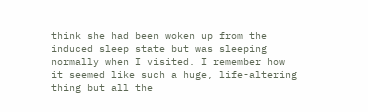think she had been woken up from the induced sleep state but was sleeping normally when I visited. I remember how it seemed like such a huge, life-altering thing but all the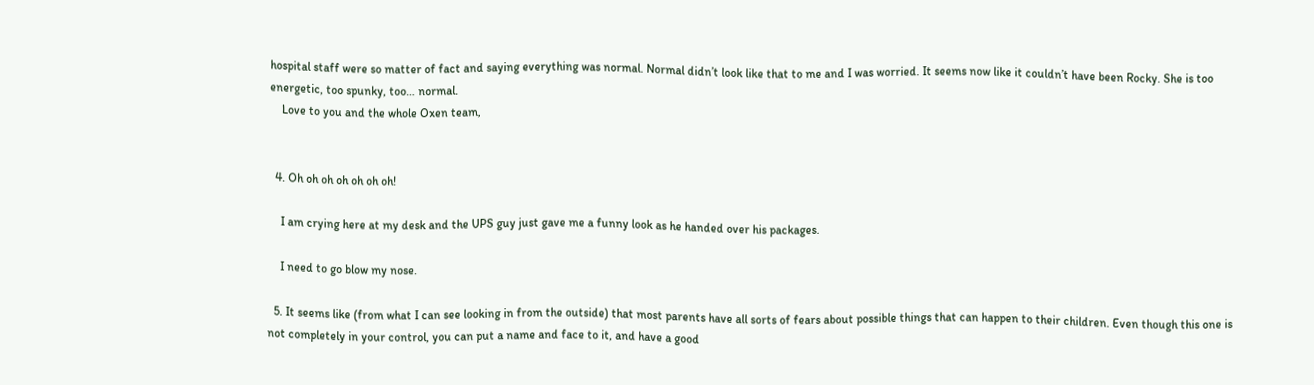hospital staff were so matter of fact and saying everything was normal. Normal didn’t look like that to me and I was worried. It seems now like it couldn’t have been Rocky. She is too energetic, too spunky, too… normal.
    Love to you and the whole Oxen team,


  4. Oh oh oh oh oh oh oh!

    I am crying here at my desk and the UPS guy just gave me a funny look as he handed over his packages.

    I need to go blow my nose.

  5. It seems like (from what I can see looking in from the outside) that most parents have all sorts of fears about possible things that can happen to their children. Even though this one is not completely in your control, you can put a name and face to it, and have a good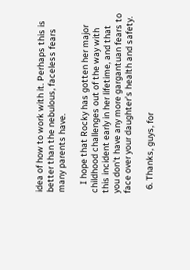idea of how to work with it. Perhaps this is better than the nebulous, faceless fears many parents have.

    I hope that Rocky has gotten her major childhood challenges out of the way with this incident early in her lifetime, and that you don’t have any more gargantuan fears to face over your daughter’s health and safety.

  6. Thanks, guys, for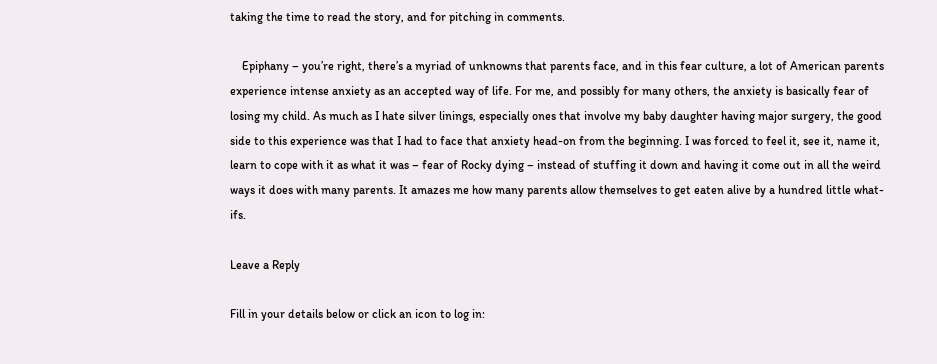taking the time to read the story, and for pitching in comments.

    Epiphany – you’re right, there’s a myriad of unknowns that parents face, and in this fear culture, a lot of American parents experience intense anxiety as an accepted way of life. For me, and possibly for many others, the anxiety is basically fear of losing my child. As much as I hate silver linings, especially ones that involve my baby daughter having major surgery, the good side to this experience was that I had to face that anxiety head-on from the beginning. I was forced to feel it, see it, name it, learn to cope with it as what it was – fear of Rocky dying – instead of stuffing it down and having it come out in all the weird ways it does with many parents. It amazes me how many parents allow themselves to get eaten alive by a hundred little what-ifs.

Leave a Reply

Fill in your details below or click an icon to log in: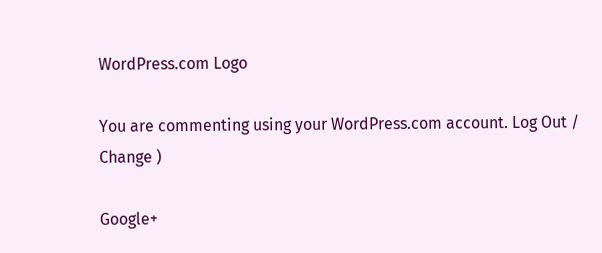WordPress.com Logo

You are commenting using your WordPress.com account. Log Out /  Change )

Google+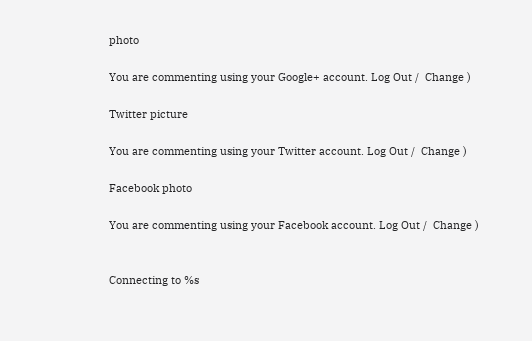photo

You are commenting using your Google+ account. Log Out /  Change )

Twitter picture

You are commenting using your Twitter account. Log Out /  Change )

Facebook photo

You are commenting using your Facebook account. Log Out /  Change )


Connecting to %s